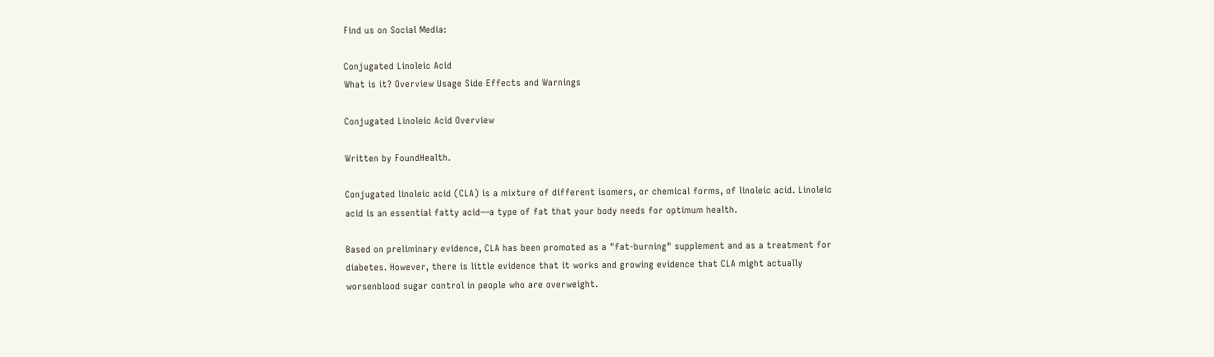Find us on Social Media:

Conjugated Linoleic Acid
What is it? Overview Usage Side Effects and Warnings

Conjugated Linoleic Acid Overview

Written by FoundHealth.

Conjugated linoleic acid (CLA) is a mixture of different isomers, or chemical forms, of linoleic acid. Linoleic acid is an essential fatty acid—a type of fat that your body needs for optimum health.

Based on preliminary evidence, CLA has been promoted as a "fat-burning" supplement and as a treatment for diabetes. However, there is little evidence that it works and growing evidence that CLA might actually worsenblood sugar control in people who are overweight.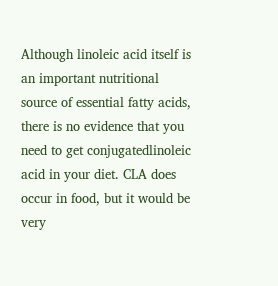Although linoleic acid itself is an important nutritional source of essential fatty acids, there is no evidence that you need to get conjugatedlinoleic acid in your diet. CLA does occur in food, but it would be very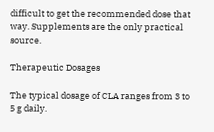difficult to get the recommended dose that way. Supplements are the only practical source.

Therapeutic Dosages

The typical dosage of CLA ranges from 3 to 5 g daily.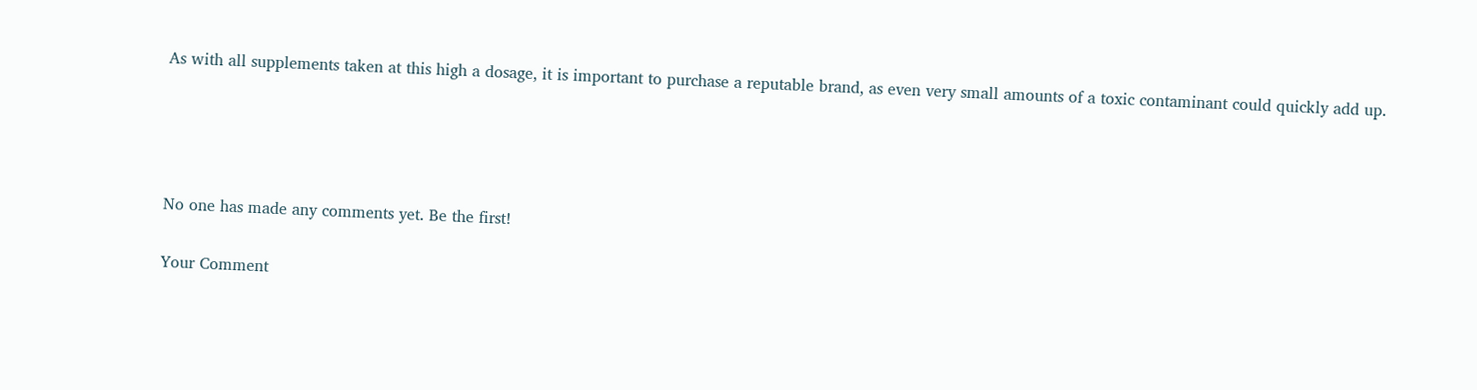As with all supplements taken at this high a dosage, it is important to purchase a reputable brand, as even very small amounts of a toxic contaminant could quickly add up.




No one has made any comments yet. Be the first!

Your Comment